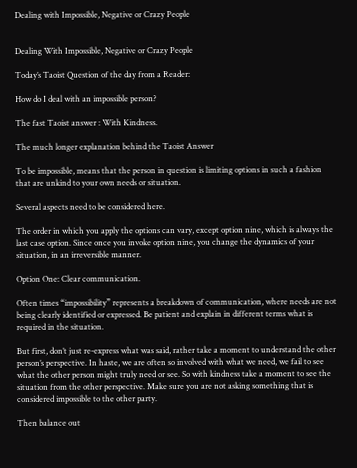Dealing with Impossible, Negative or Crazy People


Dealing With Impossible, Negative or Crazy People

Today’s Taoist Question of the day from a Reader:

How do I deal with an impossible person?

The fast Taoist answer : With Kindness.

The much longer explanation behind the Taoist Answer

To be impossible, means that the person in question is limiting options in such a fashion that are unkind to your own needs or situation.

Several aspects need to be considered here.

The order in which you apply the options can vary, except option nine, which is always the last case option. Since once you invoke option nine, you change the dynamics of your situation, in an irreversible manner.

Option One: Clear communication.

Often times “impossibility” represents a breakdown of communication, where needs are not being clearly identified or expressed. Be patient and explain in different terms what is required in the situation.

But first, don’t just re-express what was said, rather take a moment to understand the other person’s perspective. In haste, we are often so involved with what we need, we fail to see what the other person might truly need or see. So with kindness take a moment to see the situation from the other perspective. Make sure you are not asking something that is considered impossible to the other party.

Then balance out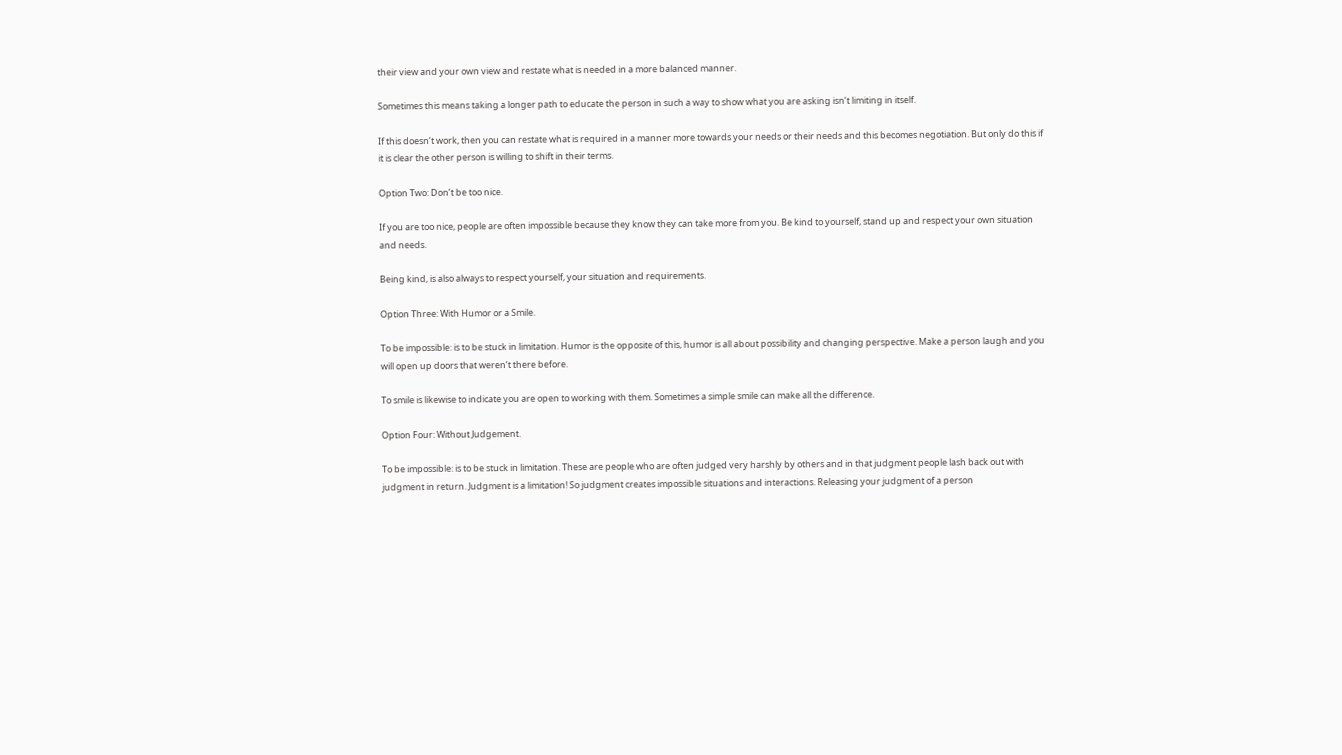their view and your own view and restate what is needed in a more balanced manner.

Sometimes this means taking a longer path to educate the person in such a way to show what you are asking isn’t limiting in itself.

If this doesn’t work, then you can restate what is required in a manner more towards your needs or their needs and this becomes negotiation. But only do this if it is clear the other person is willing to shift in their terms.

Option Two: Don’t be too nice.

If you are too nice, people are often impossible because they know they can take more from you. Be kind to yourself, stand up and respect your own situation and needs.

Being kind, is also always to respect yourself, your situation and requirements.

Option Three: With Humor or a Smile.

To be impossible: is to be stuck in limitation. Humor is the opposite of this, humor is all about possibility and changing perspective. Make a person laugh and you will open up doors that weren’t there before.

To smile is likewise to indicate you are open to working with them. Sometimes a simple smile can make all the difference.

Option Four: Without Judgement.

To be impossible: is to be stuck in limitation. These are people who are often judged very harshly by others and in that judgment people lash back out with judgment in return. Judgment is a limitation! So judgment creates impossible situations and interactions. Releasing your judgment of a person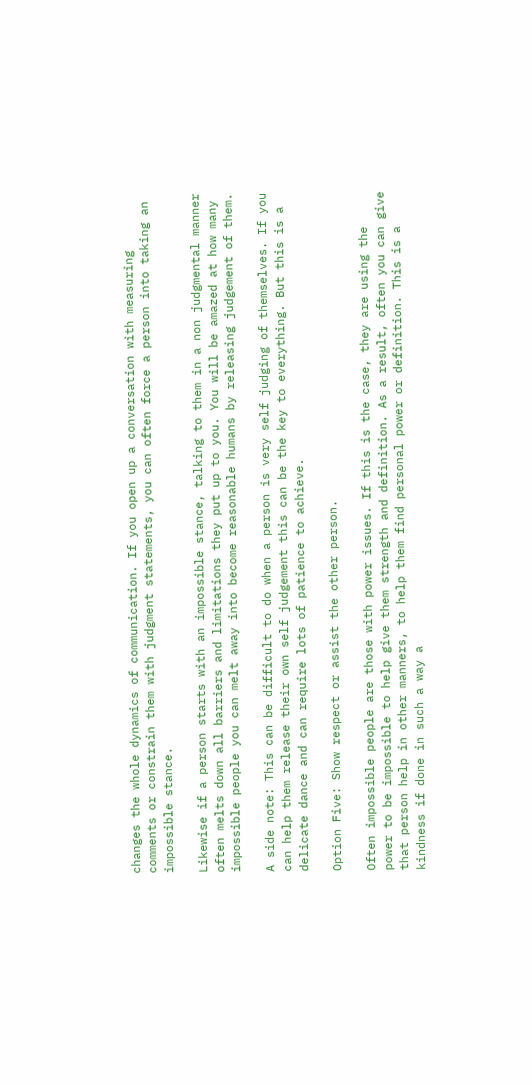changes the whole dynamics of communication. If you open up a conversation with measuring comments or constrain them with judgment statements, you can often force a person into taking an impossible stance.

Likewise if a person starts with an impossible stance, talking to them in a non judgmental manner often melts down all barriers and limitations they put up to you. You will be amazed at how many impossible people you can melt away into become reasonable humans by releasing judgement of them.

A side note: This can be difficult to do when a person is very self judging of themselves. If you can help them release their own self judgement this can be the key to everything. But this is a delicate dance and can require lots of patience to achieve.

Option Five: Show respect or assist the other person.

Often impossible people are those with power issues. If this is the case, they are using the power to be impossible to help give them strength and definition. As a result, often you can give that person help in other manners, to help them find personal power or definition. This is a kindness if done in such a way a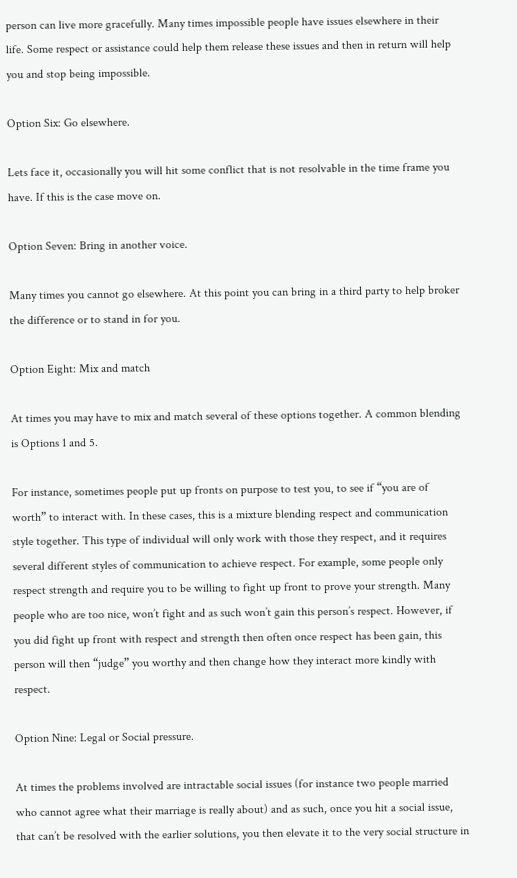person can live more gracefully. Many times impossible people have issues elsewhere in their life. Some respect or assistance could help them release these issues and then in return will help you and stop being impossible.

Option Six: Go elsewhere.

Lets face it, occasionally you will hit some conflict that is not resolvable in the time frame you have. If this is the case move on.

Option Seven: Bring in another voice.

Many times you cannot go elsewhere. At this point you can bring in a third party to help broker the difference or to stand in for you.

Option Eight: Mix and match

At times you may have to mix and match several of these options together. A common blending is Options 1 and 5.

For instance, sometimes people put up fronts on purpose to test you, to see if “you are of worth” to interact with. In these cases, this is a mixture blending respect and communication style together. This type of individual will only work with those they respect, and it requires several different styles of communication to achieve respect. For example, some people only respect strength and require you to be willing to fight up front to prove your strength. Many people who are too nice, won’t fight and as such won’t gain this person’s respect. However, if you did fight up front with respect and strength then often once respect has been gain, this person will then “judge” you worthy and then change how they interact more kindly with respect.

Option Nine: Legal or Social pressure.

At times the problems involved are intractable social issues (for instance two people married who cannot agree what their marriage is really about) and as such, once you hit a social issue, that can’t be resolved with the earlier solutions, you then elevate it to the very social structure in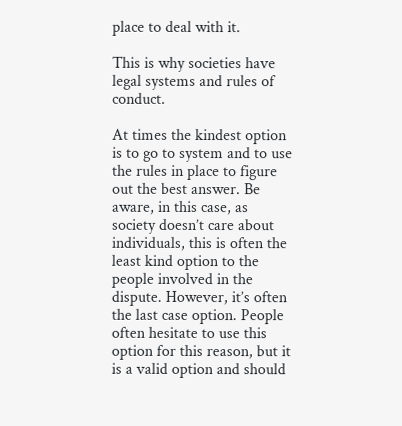place to deal with it.

This is why societies have legal systems and rules of conduct.

At times the kindest option is to go to system and to use the rules in place to figure out the best answer. Be aware, in this case, as society doesn’t care about individuals, this is often the least kind option to the people involved in the dispute. However, it’s often the last case option. People often hesitate to use this option for this reason, but it is a valid option and should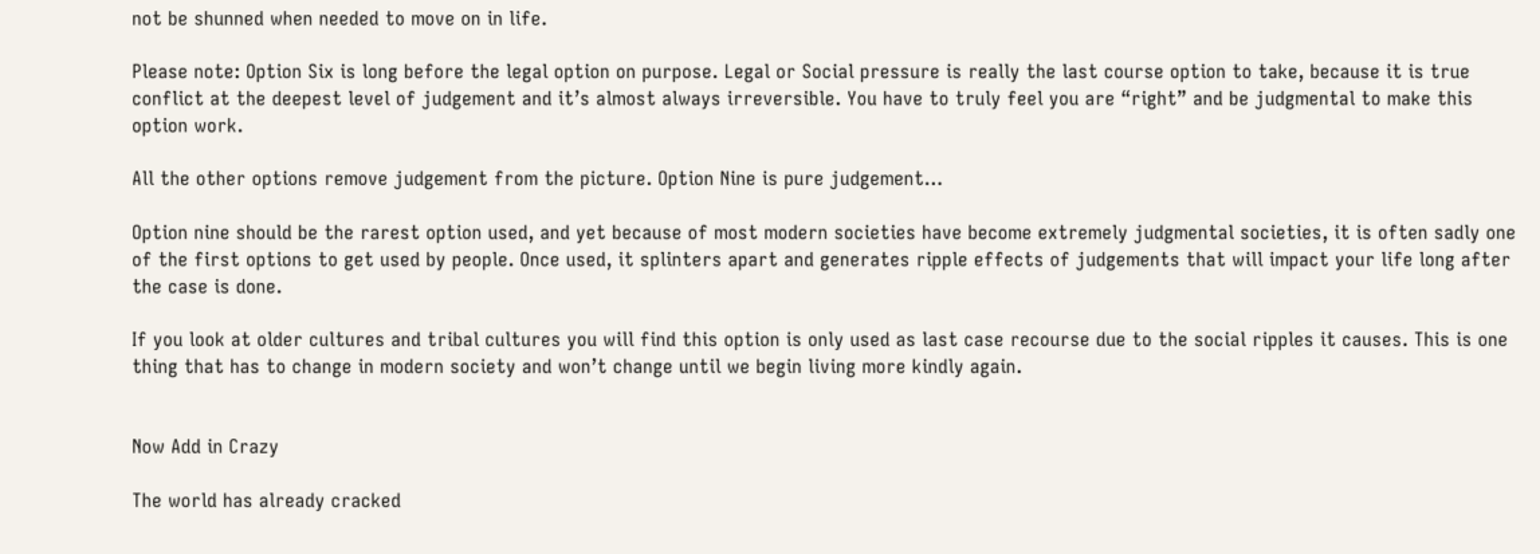not be shunned when needed to move on in life.

Please note: Option Six is long before the legal option on purpose. Legal or Social pressure is really the last course option to take, because it is true conflict at the deepest level of judgement and it’s almost always irreversible. You have to truly feel you are “right” and be judgmental to make this option work.

All the other options remove judgement from the picture. Option Nine is pure judgement…

Option nine should be the rarest option used, and yet because of most modern societies have become extremely judgmental societies, it is often sadly one of the first options to get used by people. Once used, it splinters apart and generates ripple effects of judgements that will impact your life long after the case is done.

If you look at older cultures and tribal cultures you will find this option is only used as last case recourse due to the social ripples it causes. This is one thing that has to change in modern society and won’t change until we begin living more kindly again.


Now Add in Crazy

The world has already cracked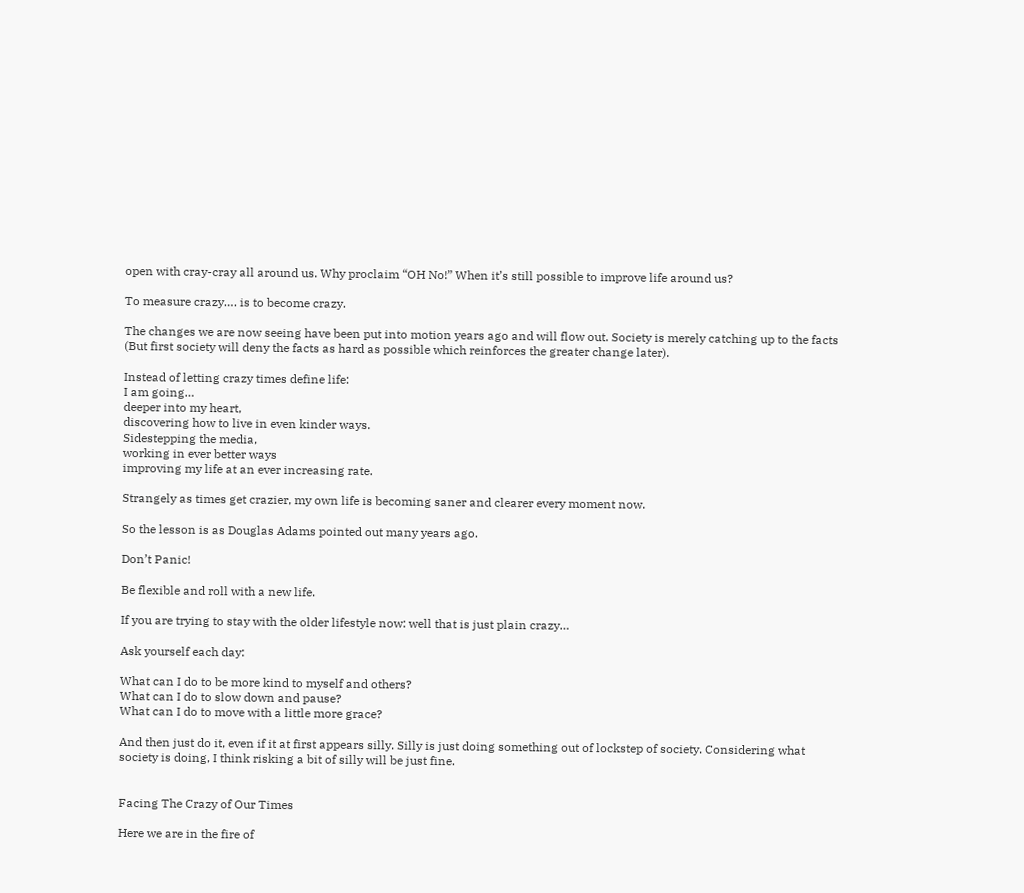open with cray-cray all around us. Why proclaim “OH No!” When it’s still possible to improve life around us?

To measure crazy…. is to become crazy.

The changes we are now seeing have been put into motion years ago and will flow out. Society is merely catching up to the facts (But first society will deny the facts as hard as possible which reinforces the greater change later).

Instead of letting crazy times define life:
I am going…
deeper into my heart,
discovering how to live in even kinder ways.
Sidestepping the media,
working in ever better ways
improving my life at an ever increasing rate.

Strangely as times get crazier, my own life is becoming saner and clearer every moment now.

So the lesson is as Douglas Adams pointed out many years ago.

Don’t Panic!

Be flexible and roll with a new life.

If you are trying to stay with the older lifestyle now: well that is just plain crazy…

Ask yourself each day:

What can I do to be more kind to myself and others?
What can I do to slow down and pause?
What can I do to move with a little more grace?

And then just do it, even if it at first appears silly. Silly is just doing something out of lockstep of society. Considering what society is doing, I think risking a bit of silly will be just fine.


Facing The Crazy of Our Times

Here we are in the fire of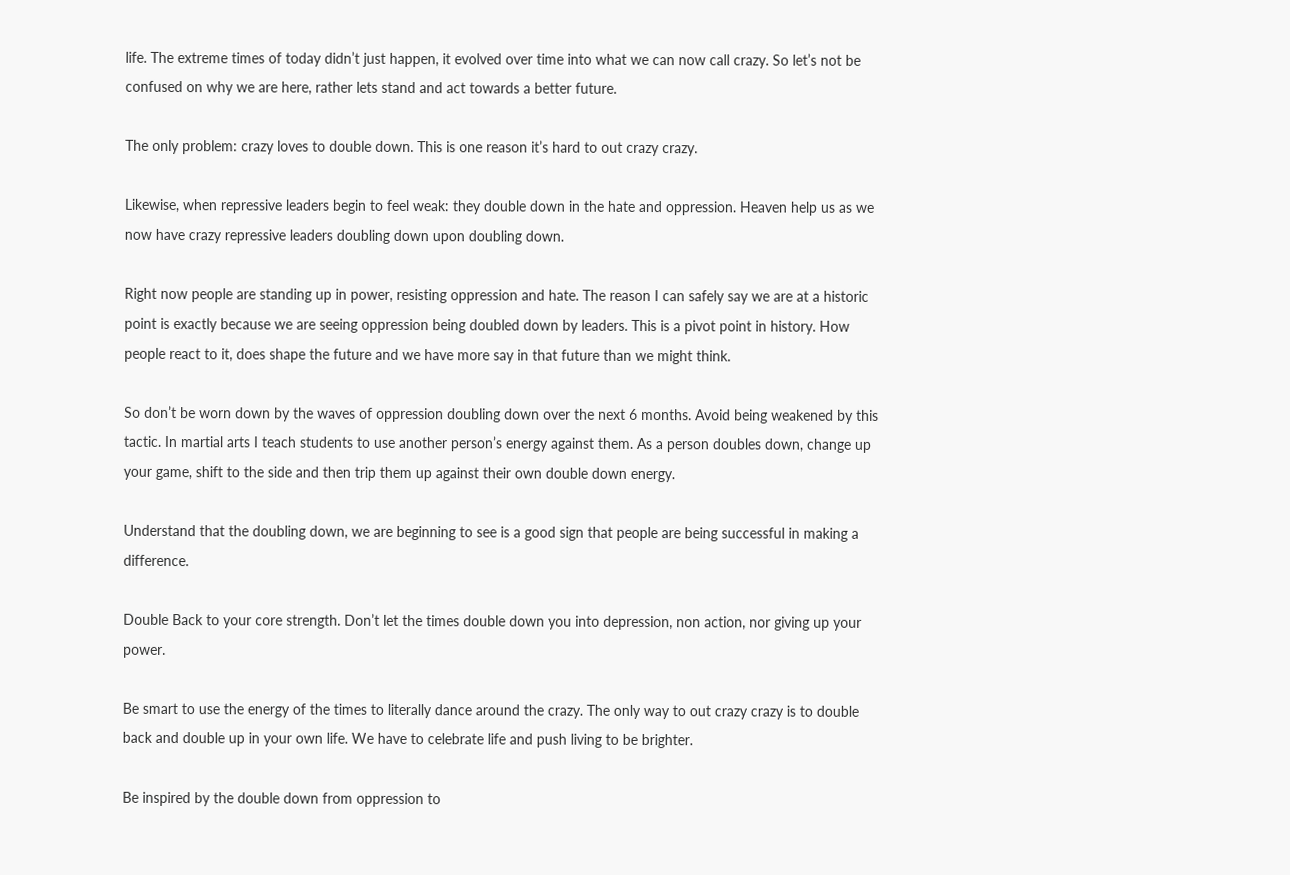life. The extreme times of today didn’t just happen, it evolved over time into what we can now call crazy. So let’s not be confused on why we are here, rather lets stand and act towards a better future.

The only problem: crazy loves to double down. This is one reason it’s hard to out crazy crazy.

Likewise, when repressive leaders begin to feel weak: they double down in the hate and oppression. Heaven help us as we now have crazy repressive leaders doubling down upon doubling down.

Right now people are standing up in power, resisting oppression and hate. The reason I can safely say we are at a historic point is exactly because we are seeing oppression being doubled down by leaders. This is a pivot point in history. How people react to it, does shape the future and we have more say in that future than we might think.

So don’t be worn down by the waves of oppression doubling down over the next 6 months. Avoid being weakened by this tactic. In martial arts I teach students to use another person’s energy against them. As a person doubles down, change up your game, shift to the side and then trip them up against their own double down energy.

Understand that the doubling down, we are beginning to see is a good sign that people are being successful in making a difference.

Double Back to your core strength. Don’t let the times double down you into depression, non action, nor giving up your power.

Be smart to use the energy of the times to literally dance around the crazy. The only way to out crazy crazy is to double back and double up in your own life. We have to celebrate life and push living to be brighter.

Be inspired by the double down from oppression to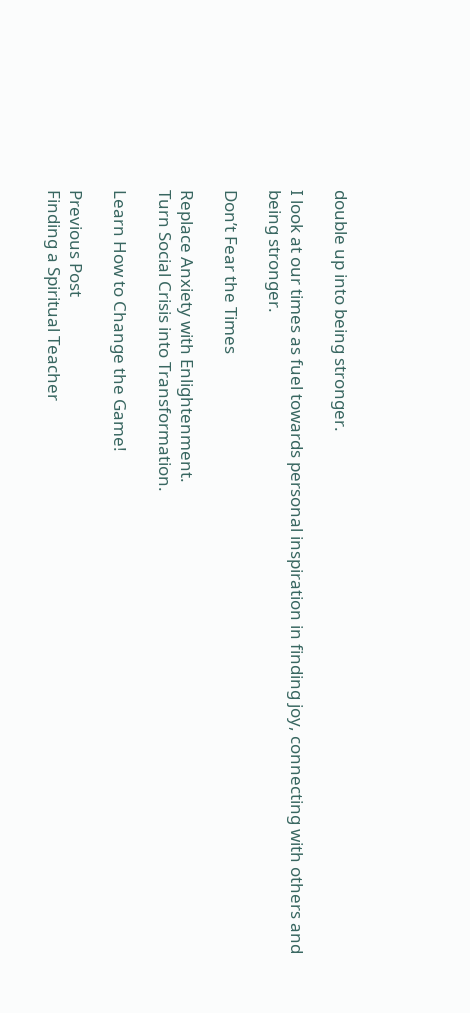double up into being stronger.

I look at our times as fuel towards personal inspiration in finding joy, connecting with others and being stronger.

Don’t Fear the Times

Replace Anxiety with Enlightenment.
Turn Social Crisis into Transformation.

Learn How to Change the Game!

Previous Post
Finding a Spiritual Teacher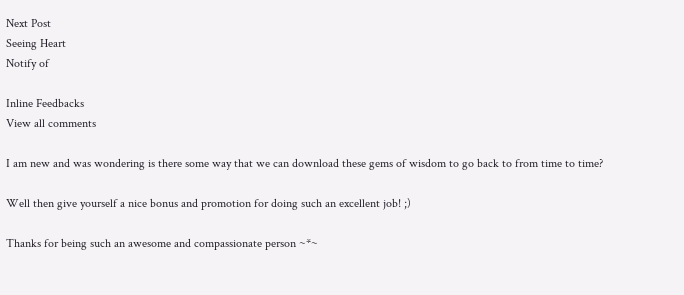Next Post
Seeing Heart
Notify of

Inline Feedbacks
View all comments

I am new and was wondering is there some way that we can download these gems of wisdom to go back to from time to time?

Well then give yourself a nice bonus and promotion for doing such an excellent job! ;)

Thanks for being such an awesome and compassionate person ~*~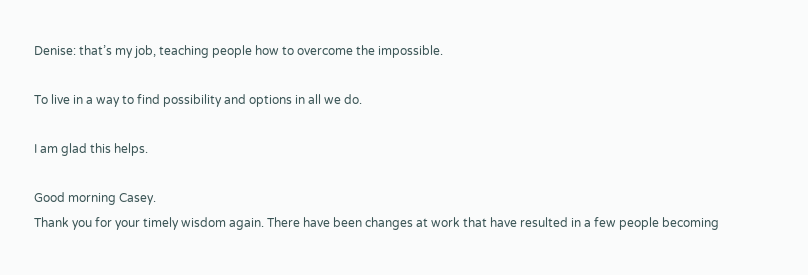Denise: that’s my job, teaching people how to overcome the impossible.

To live in a way to find possibility and options in all we do.

I am glad this helps.

Good morning Casey.
Thank you for your timely wisdom again. There have been changes at work that have resulted in a few people becoming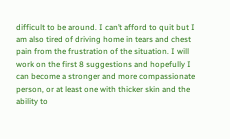difficult to be around. I can’t afford to quit but I am also tired of driving home in tears and chest pain from the frustration of the situation. I will work on the first 8 suggestions and hopefully I can become a stronger and more compassionate person, or at least one with thicker skin and the ability to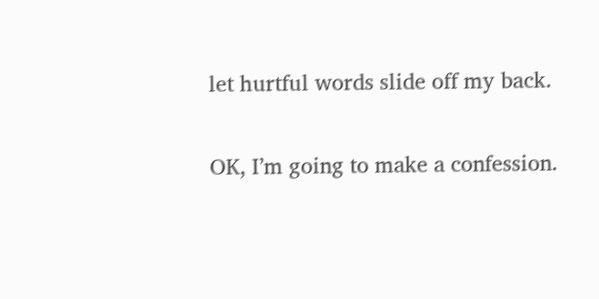let hurtful words slide off my back.

OK, I’m going to make a confession.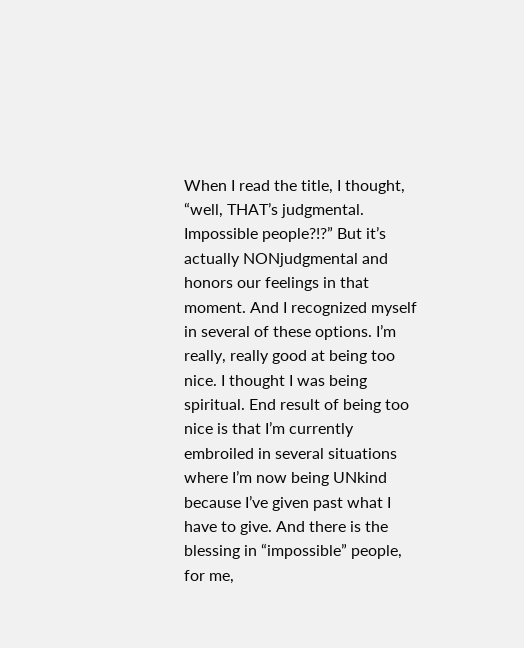When I read the title, I thought, “well, THAT’s judgmental. Impossible people?!?” But it’s actually NONjudgmental and honors our feelings in that moment. And I recognized myself in several of these options. I’m really, really good at being too nice. I thought I was being spiritual. End result of being too nice is that I’m currently embroiled in several situations where I’m now being UNkind because I’ve given past what I have to give. And there is the blessing in “impossible” people, for me,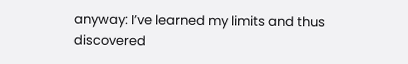anyway: I’ve learned my limits and thus discovered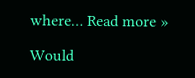where… Read more »

Would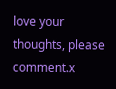love your thoughts, please comment.x